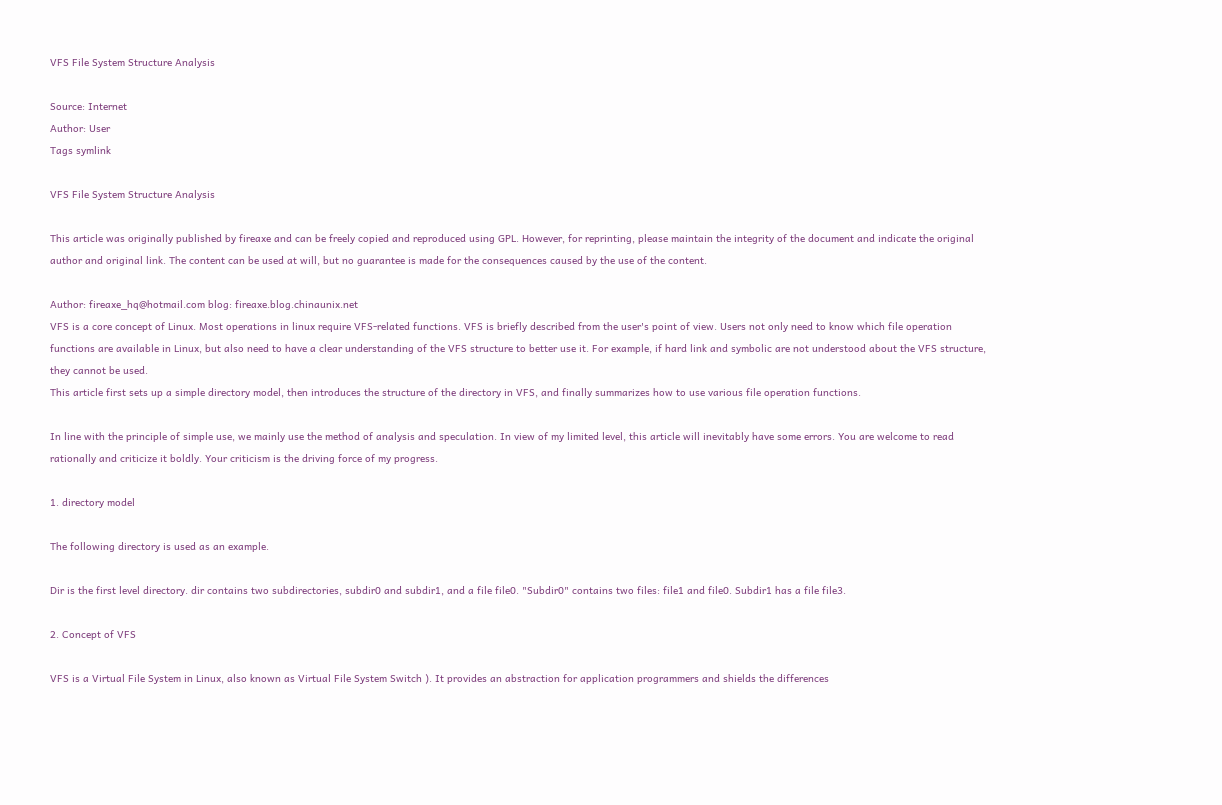VFS File System Structure Analysis

Source: Internet
Author: User
Tags symlink

VFS File System Structure Analysis

This article was originally published by fireaxe and can be freely copied and reproduced using GPL. However, for reprinting, please maintain the integrity of the document and indicate the original author and original link. The content can be used at will, but no guarantee is made for the consequences caused by the use of the content.

Author: fireaxe_hq@hotmail.com blog: fireaxe.blog.chinaunix.net
VFS is a core concept of Linux. Most operations in linux require VFS-related functions. VFS is briefly described from the user's point of view. Users not only need to know which file operation functions are available in Linux, but also need to have a clear understanding of the VFS structure to better use it. For example, if hard link and symbolic are not understood about the VFS structure, they cannot be used.
This article first sets up a simple directory model, then introduces the structure of the directory in VFS, and finally summarizes how to use various file operation functions.

In line with the principle of simple use, we mainly use the method of analysis and speculation. In view of my limited level, this article will inevitably have some errors. You are welcome to read rationally and criticize it boldly. Your criticism is the driving force of my progress.

1. directory model

The following directory is used as an example.

Dir is the first level directory. dir contains two subdirectories, subdir0 and subdir1, and a file file0. "Subdir0" contains two files: file1 and file0. Subdir1 has a file file3.

2. Concept of VFS

VFS is a Virtual File System in Linux, also known as Virtual File System Switch ). It provides an abstraction for application programmers and shields the differences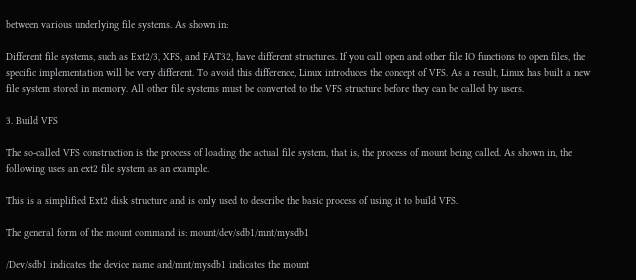between various underlying file systems. As shown in:

Different file systems, such as Ext2/3, XFS, and FAT32, have different structures. If you call open and other file IO functions to open files, the specific implementation will be very different. To avoid this difference, Linux introduces the concept of VFS. As a result, Linux has built a new file system stored in memory. All other file systems must be converted to the VFS structure before they can be called by users.

3. Build VFS

The so-called VFS construction is the process of loading the actual file system, that is, the process of mount being called. As shown in, the following uses an ext2 file system as an example.

This is a simplified Ext2 disk structure and is only used to describe the basic process of using it to build VFS.

The general form of the mount command is: mount/dev/sdb1/mnt/mysdb1

/Dev/sdb1 indicates the device name and/mnt/mysdb1 indicates the mount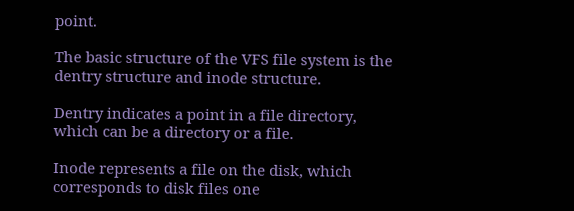point.

The basic structure of the VFS file system is the dentry structure and inode structure.

Dentry indicates a point in a file directory, which can be a directory or a file.

Inode represents a file on the disk, which corresponds to disk files one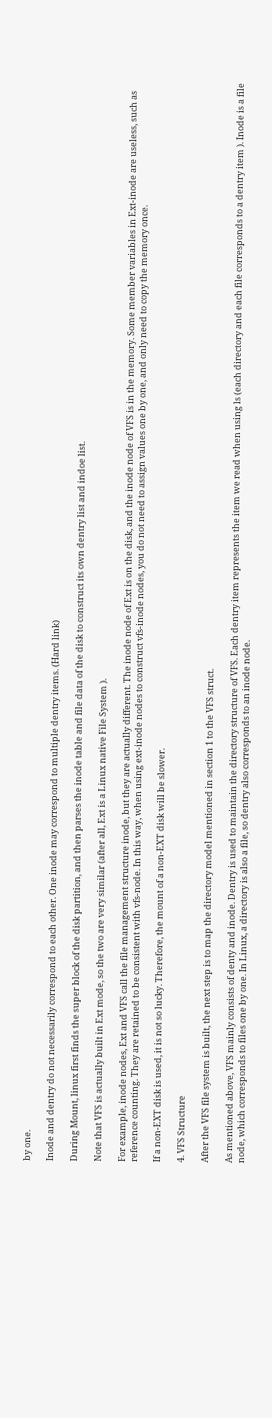by one.

Inode and dentry do not necessarily correspond to each other. One inode may correspond to multiple dentry items. (Hard link)

During Mount, linux first finds the super block of the disk partition, and then parses the inode table and file data of the disk to construct its own dentry list and indoe list.

Note that VFS is actually built in Ext mode, so the two are very similar (after all, Ext is a Linux native File System ).

For example, inode nodes, Ext and VFS call the file management structure inode, but they are actually different. The inode node of Ext is on the disk, and the inode node of VFS is in the memory. Some member variables in Ext-inode are useless, such as reference counting. They are retained to be consistent with vfs-node. In this way, when using ext-inode nodes to construct vfs-inode nodes, you do not need to assign values one by one, and only need to copy the memory once.

If a non-EXT disk is used, it is not so lucky. Therefore, the mount of a non-EXT disk will be slower.

4. VFS Structure

After the VFS file system is built, the next step is to map the directory model mentioned in section 1 to the VFS struct.

As mentioned above, VFS mainly consists of denty and inode. Dentry is used to maintain the directory structure of VFS. Each dentry item represents the item we read when using ls (each directory and each file corresponds to a dentry item ). Inode is a file node, which corresponds to files one by one. In Linux, a directory is also a file, so dentry also corresponds to an inode node.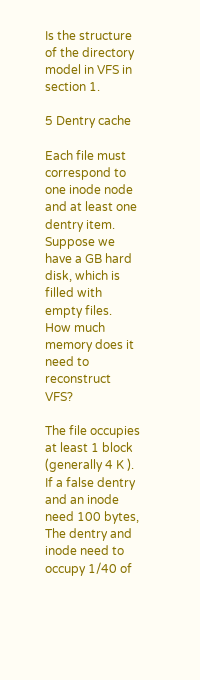Is the structure of the directory model in VFS in section 1.

5 Dentry cache

Each file must correspond to one inode node and at least one dentry item. Suppose we have a GB hard disk, which is filled with empty files. How much memory does it need to reconstruct VFS?

The file occupies at least 1 block (generally 4 K ). If a false dentry and an inode need 100 bytes, The dentry and inode need to occupy 1/40 of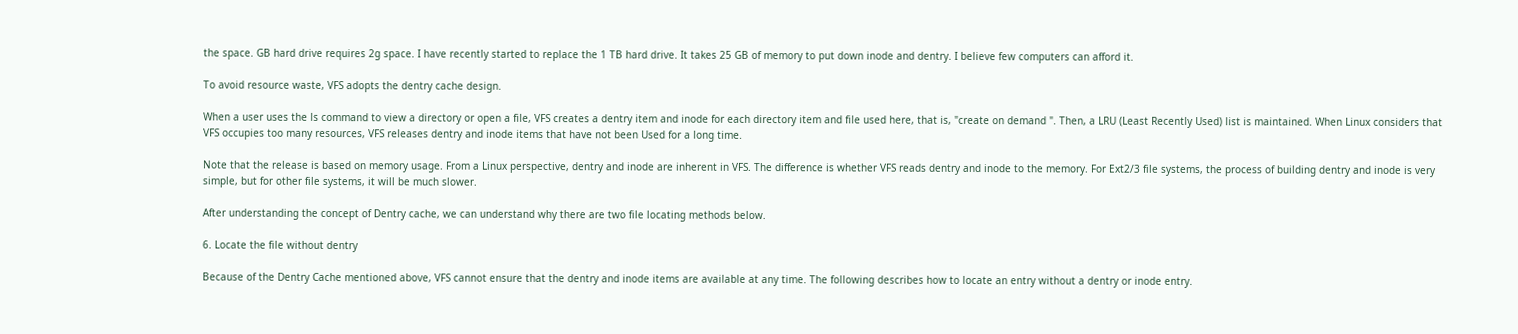the space. GB hard drive requires 2g space. I have recently started to replace the 1 TB hard drive. It takes 25 GB of memory to put down inode and dentry. I believe few computers can afford it.

To avoid resource waste, VFS adopts the dentry cache design.

When a user uses the ls command to view a directory or open a file, VFS creates a dentry item and inode for each directory item and file used here, that is, "create on demand ". Then, a LRU (Least Recently Used) list is maintained. When Linux considers that VFS occupies too many resources, VFS releases dentry and inode items that have not been Used for a long time.

Note that the release is based on memory usage. From a Linux perspective, dentry and inode are inherent in VFS. The difference is whether VFS reads dentry and inode to the memory. For Ext2/3 file systems, the process of building dentry and inode is very simple, but for other file systems, it will be much slower.

After understanding the concept of Dentry cache, we can understand why there are two file locating methods below.

6. Locate the file without dentry

Because of the Dentry Cache mentioned above, VFS cannot ensure that the dentry and inode items are available at any time. The following describes how to locate an entry without a dentry or inode entry.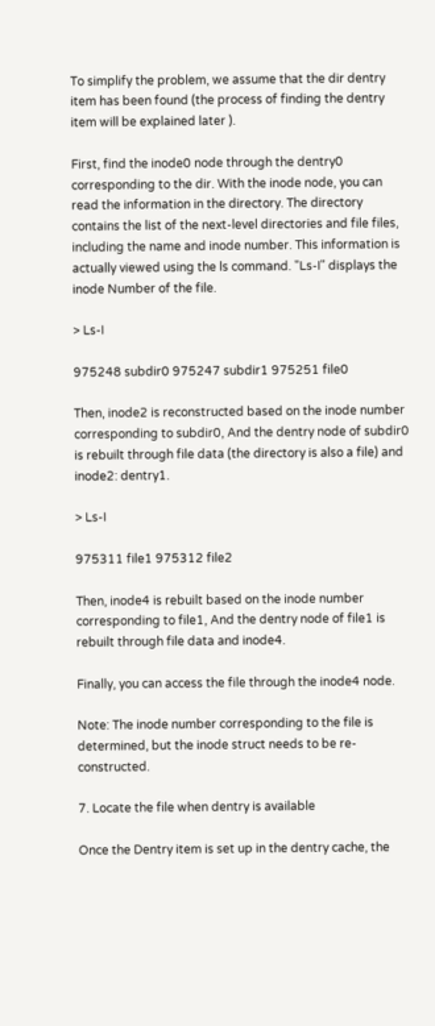To simplify the problem, we assume that the dir dentry item has been found (the process of finding the dentry item will be explained later ).

First, find the inode0 node through the dentry0 corresponding to the dir. With the inode node, you can read the information in the directory. The directory contains the list of the next-level directories and file files, including the name and inode number. This information is actually viewed using the ls command. "Ls-I" displays the inode Number of the file.

> Ls-I

975248 subdir0 975247 subdir1 975251 file0

Then, inode2 is reconstructed based on the inode number corresponding to subdir0, And the dentry node of subdir0 is rebuilt through file data (the directory is also a file) and inode2: dentry1.

> Ls-I

975311 file1 975312 file2

Then, inode4 is rebuilt based on the inode number corresponding to file1, And the dentry node of file1 is rebuilt through file data and inode4.

Finally, you can access the file through the inode4 node.

Note: The inode number corresponding to the file is determined, but the inode struct needs to be re-constructed.

7. Locate the file when dentry is available

Once the Dentry item is set up in the dentry cache, the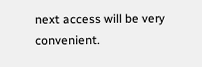next access will be very convenient.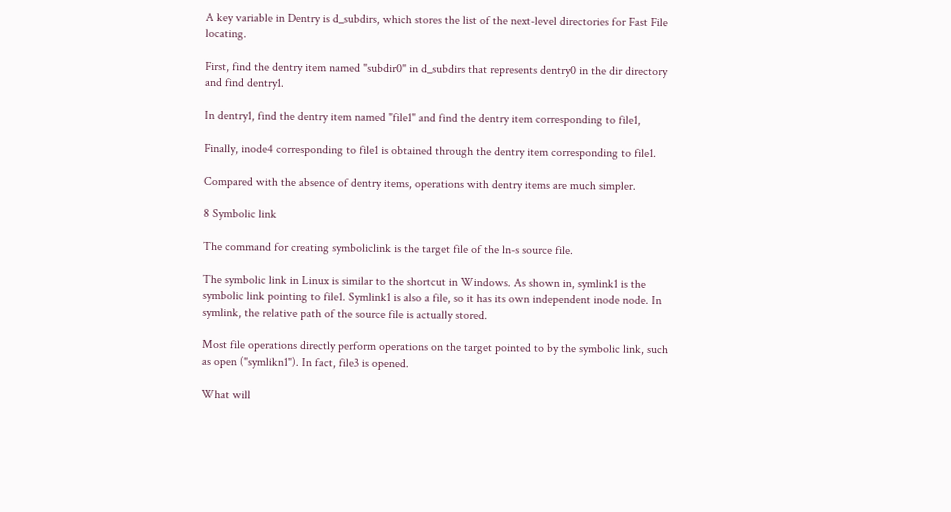A key variable in Dentry is d_subdirs, which stores the list of the next-level directories for Fast File locating.

First, find the dentry item named "subdir0" in d_subdirs that represents dentry0 in the dir directory and find dentry1.

In dentry1, find the dentry item named "file1" and find the dentry item corresponding to file1,

Finally, inode4 corresponding to file1 is obtained through the dentry item corresponding to file1.

Compared with the absence of dentry items, operations with dentry items are much simpler.

8 Symbolic link

The command for creating symboliclink is the target file of the ln-s source file.

The symbolic link in Linux is similar to the shortcut in Windows. As shown in, symlink1 is the symbolic link pointing to file1. Symlink1 is also a file, so it has its own independent inode node. In symlink, the relative path of the source file is actually stored.

Most file operations directly perform operations on the target pointed to by the symbolic link, such as open ("symlikn1"). In fact, file3 is opened.

What will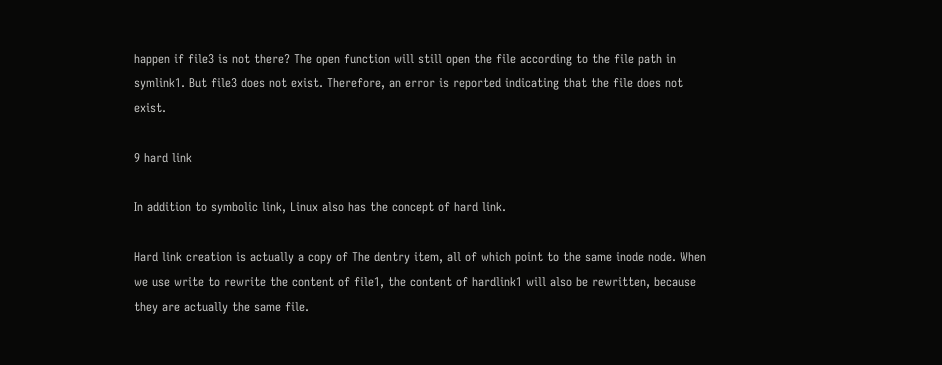happen if file3 is not there? The open function will still open the file according to the file path in symlink1. But file3 does not exist. Therefore, an error is reported indicating that the file does not exist.

9 hard link

In addition to symbolic link, Linux also has the concept of hard link.

Hard link creation is actually a copy of The dentry item, all of which point to the same inode node. When we use write to rewrite the content of file1, the content of hardlink1 will also be rewritten, because they are actually the same file.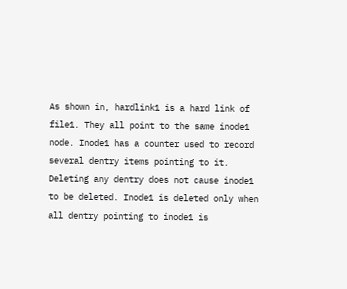As shown in, hardlink1 is a hard link of file1. They all point to the same inode1 node. Inode1 has a counter used to record several dentry items pointing to it. Deleting any dentry does not cause inode1 to be deleted. Inode1 is deleted only when all dentry pointing to inode1 is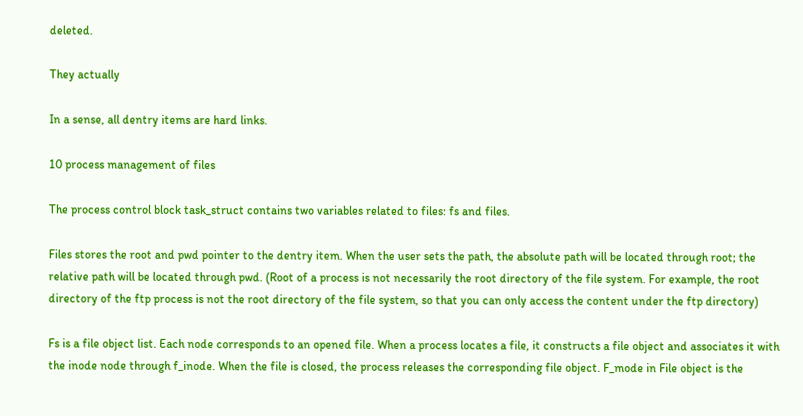deleted.

They actually

In a sense, all dentry items are hard links.

10 process management of files

The process control block task_struct contains two variables related to files: fs and files.

Files stores the root and pwd pointer to the dentry item. When the user sets the path, the absolute path will be located through root; the relative path will be located through pwd. (Root of a process is not necessarily the root directory of the file system. For example, the root directory of the ftp process is not the root directory of the file system, so that you can only access the content under the ftp directory)

Fs is a file object list. Each node corresponds to an opened file. When a process locates a file, it constructs a file object and associates it with the inode node through f_inode. When the file is closed, the process releases the corresponding file object. F_mode in File object is the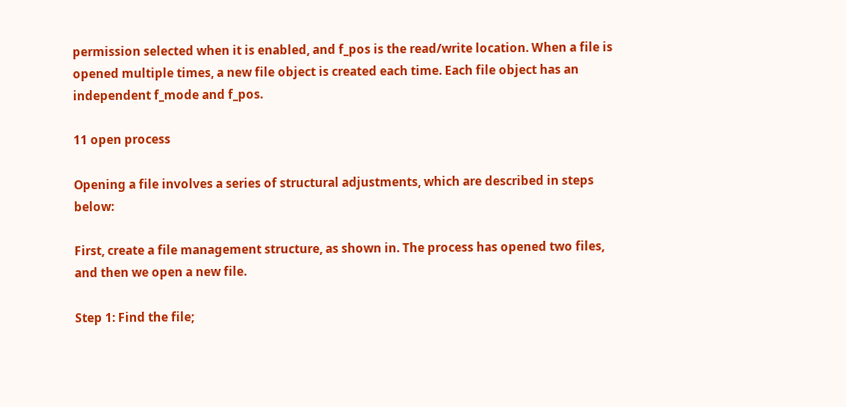permission selected when it is enabled, and f_pos is the read/write location. When a file is opened multiple times, a new file object is created each time. Each file object has an independent f_mode and f_pos.

11 open process

Opening a file involves a series of structural adjustments, which are described in steps below:

First, create a file management structure, as shown in. The process has opened two files, and then we open a new file.

Step 1: Find the file;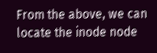From the above, we can locate the inode node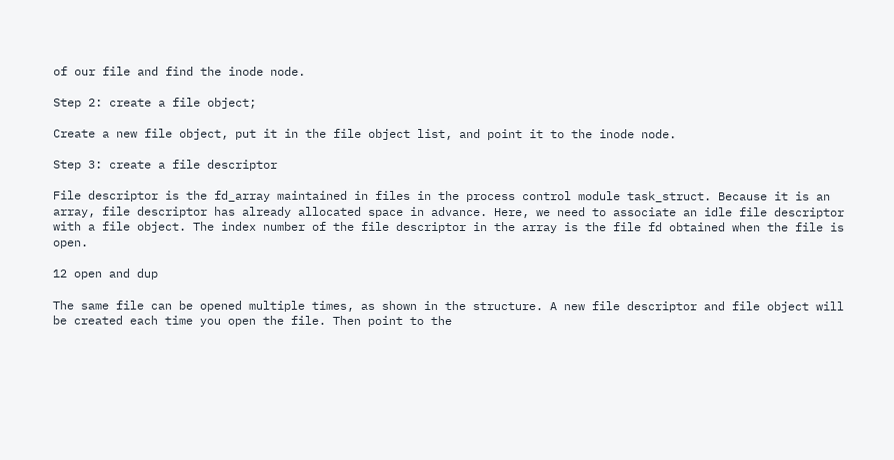of our file and find the inode node.

Step 2: create a file object;

Create a new file object, put it in the file object list, and point it to the inode node.

Step 3: create a file descriptor

File descriptor is the fd_array maintained in files in the process control module task_struct. Because it is an array, file descriptor has already allocated space in advance. Here, we need to associate an idle file descriptor with a file object. The index number of the file descriptor in the array is the file fd obtained when the file is open.

12 open and dup

The same file can be opened multiple times, as shown in the structure. A new file descriptor and file object will be created each time you open the file. Then point to the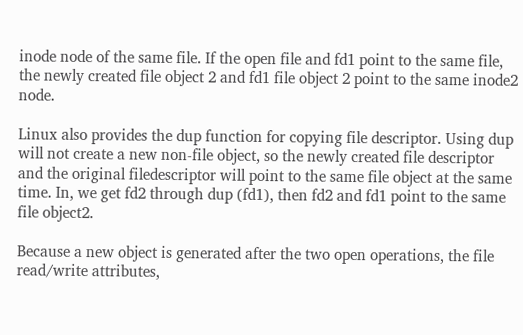inode node of the same file. If the open file and fd1 point to the same file, the newly created file object 2 and fd1 file object 2 point to the same inode2 node.

Linux also provides the dup function for copying file descriptor. Using dup will not create a new non-file object, so the newly created file descriptor and the original filedescriptor will point to the same file object at the same time. In, we get fd2 through dup (fd1), then fd2 and fd1 point to the same file object2.

Because a new object is generated after the two open operations, the file read/write attributes,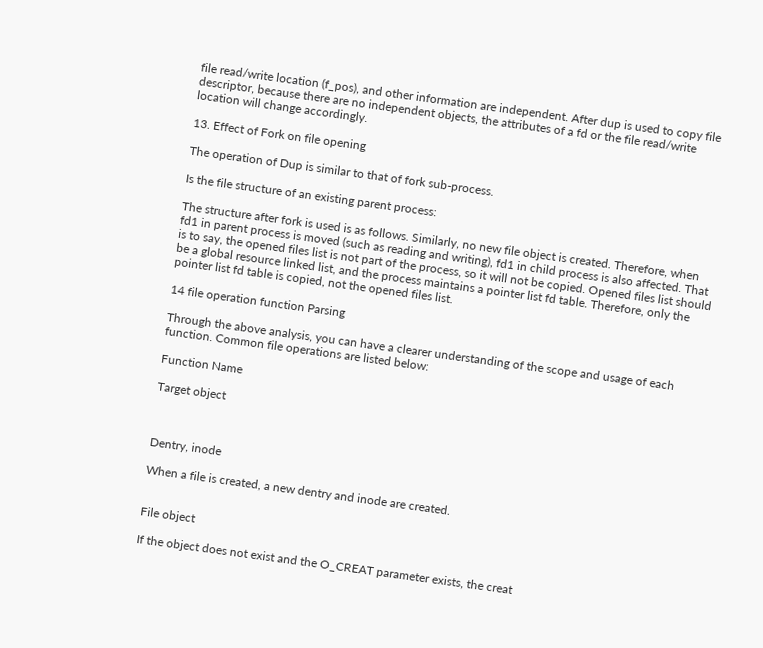file read/write location (f_pos), and other information are independent. After dup is used to copy file descriptor, because there are no independent objects, the attributes of a fd or the file read/write location will change accordingly.

13. Effect of Fork on file opening

The operation of Dup is similar to that of fork sub-process.

Is the file structure of an existing parent process:

The structure after fork is used is as follows. Similarly, no new file object is created. Therefore, when fd1 in parent process is moved (such as reading and writing), fd1 in child process is also affected. That is to say, the opened files list is not part of the process, so it will not be copied. Opened files list should be a global resource linked list, and the process maintains a pointer list fd table. Therefore, only the pointer list fd table is copied, not the opened files list.

14 file operation function Parsing

Through the above analysis, you can have a clearer understanding of the scope and usage of each function. Common file operations are listed below:

Function Name

Target object



Dentry, inode

When a file is created, a new dentry and inode are created.


File object

If the object does not exist and the O_CREAT parameter exists, the creat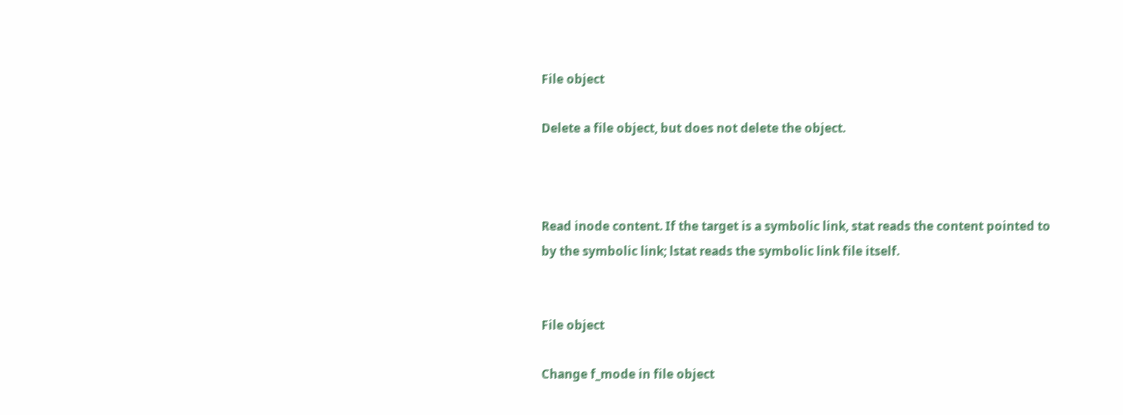File object

Delete a file object, but does not delete the object.



Read inode content. If the target is a symbolic link, stat reads the content pointed to by the symbolic link; lstat reads the symbolic link file itself.


File object

Change f_mode in file object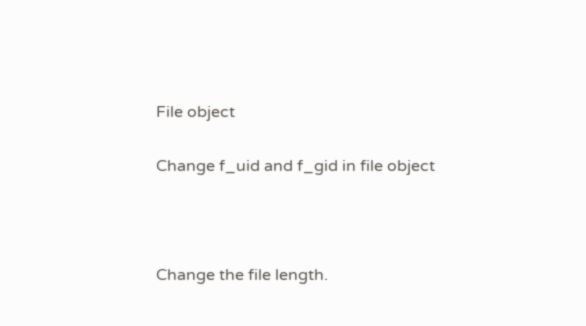File object

Change f_uid and f_gid in file object



Change the file length.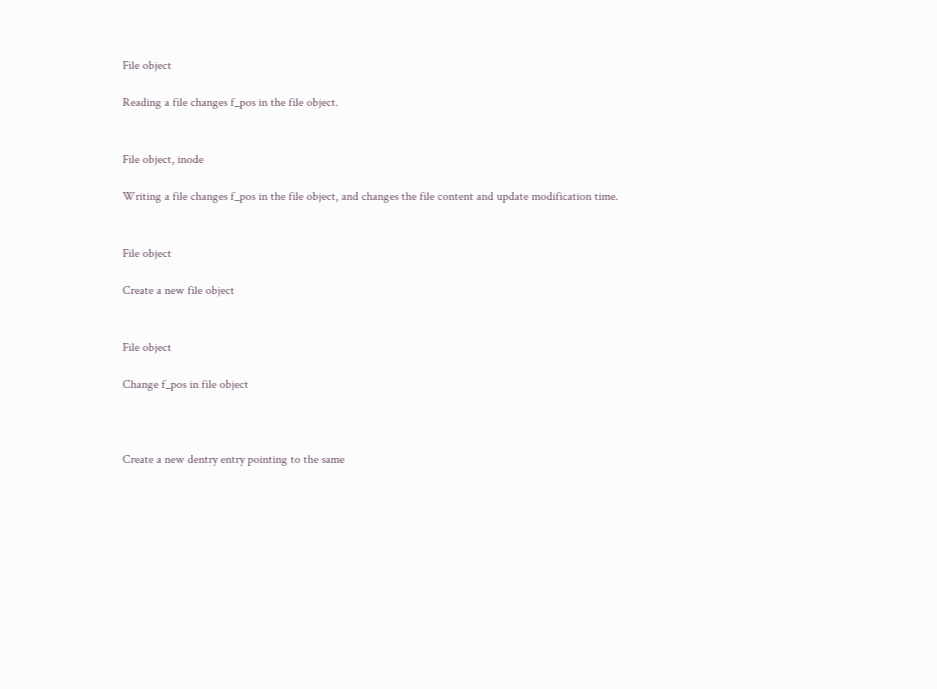File object

Reading a file changes f_pos in the file object.


File object, inode

Writing a file changes f_pos in the file object, and changes the file content and update modification time.


File object

Create a new file object


File object

Change f_pos in file object



Create a new dentry entry pointing to the same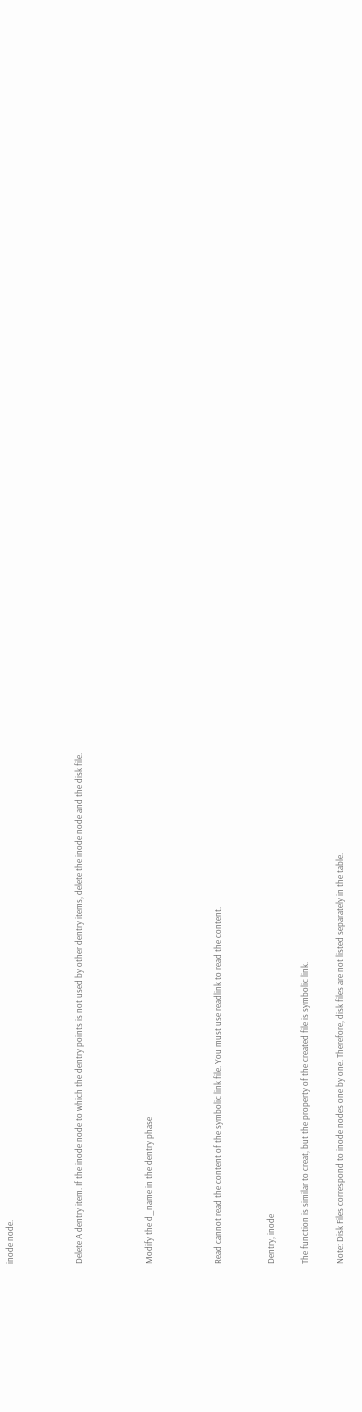inode node.



Delete A dentry item. If the inode node to which the dentry points is not used by other dentry items, delete the inode node and the disk file.



Modify the d_name in the dentry phase



Read cannot read the content of the symbolic link file. You must use readlink to read the content.


Dentry, inode

The function is similar to creat, but the property of the created file is symbolic link.

Note: Disk Files correspond to inode nodes one by one. Therefore, disk files are not listed separately in the table.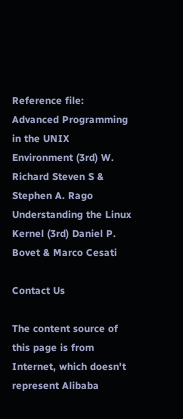Reference file:
Advanced Programming in the UNIX Environment (3rd) W. Richard Steven S & Stephen A. Rago
Understanding the Linux Kernel (3rd) Daniel P. Bovet & Marco Cesati

Contact Us

The content source of this page is from Internet, which doesn't represent Alibaba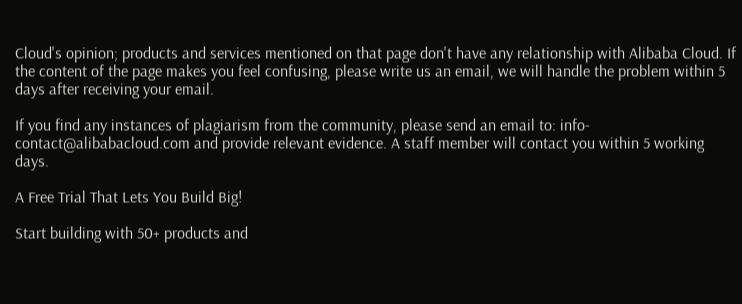Cloud's opinion; products and services mentioned on that page don't have any relationship with Alibaba Cloud. If the content of the page makes you feel confusing, please write us an email, we will handle the problem within 5 days after receiving your email.

If you find any instances of plagiarism from the community, please send an email to: info-contact@alibabacloud.com and provide relevant evidence. A staff member will contact you within 5 working days.

A Free Trial That Lets You Build Big!

Start building with 50+ products and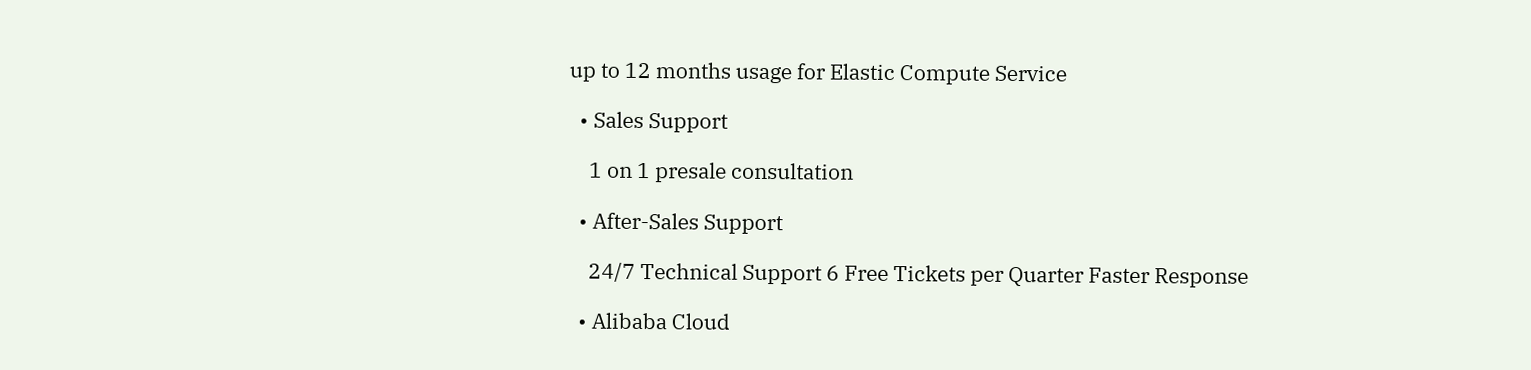up to 12 months usage for Elastic Compute Service

  • Sales Support

    1 on 1 presale consultation

  • After-Sales Support

    24/7 Technical Support 6 Free Tickets per Quarter Faster Response

  • Alibaba Cloud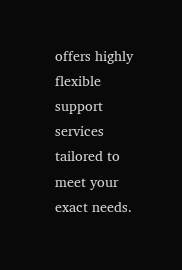offers highly flexible support services tailored to meet your exact needs.